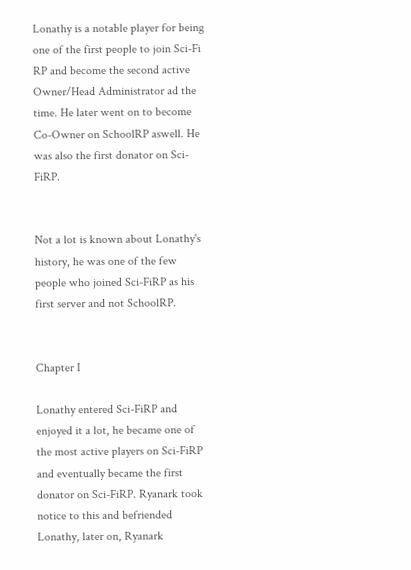Lonathy is a notable player for being one of the first people to join Sci-Fi RP and become the second active Owner/Head Administrator ad the time. He later went on to become Co-Owner on SchoolRP aswell. He was also the first donator on Sci-FiRP.


Not a lot is known about Lonathy's history, he was one of the few people who joined Sci-FiRP as his first server and not SchoolRP.


Chapter I

Lonathy entered Sci-FiRP and enjoyed it a lot, he became one of the most active players on Sci-FiRP and eventually became the first donator on Sci-FiRP. Ryanark took notice to this and befriended Lonathy, later on, Ryanark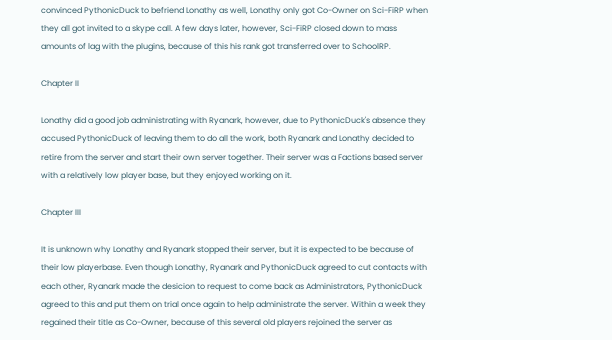convinced PythonicDuck to befriend Lonathy as well, Lonathy only got Co-Owner on Sci-FiRP when they all got invited to a skype call. A few days later, however, Sci-FiRP closed down to mass amounts of lag with the plugins, because of this his rank got transferred over to SchoolRP.

Chapter II

Lonathy did a good job administrating with Ryanark, however, due to PythonicDuck's absence they accused PythonicDuck of leaving them to do all the work, both Ryanark and Lonathy decided to retire from the server and start their own server together. Their server was a Factions based server with a relatively low player base, but they enjoyed working on it.

Chapter III

It is unknown why Lonathy and Ryanark stopped their server, but it is expected to be because of their low playerbase. Even though Lonathy, Ryanark and PythonicDuck agreed to cut contacts with each other, Ryanark made the desicion to request to come back as Administrators, PythonicDuck agreed to this and put them on trial once again to help administrate the server. Within a week they regained their title as Co-Owner, because of this several old players rejoined the server as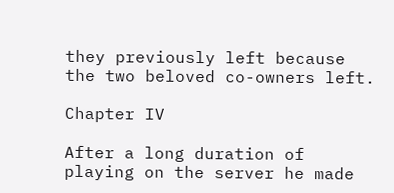they previously left because the two beloved co-owners left.

Chapter IV

After a long duration of playing on the server he made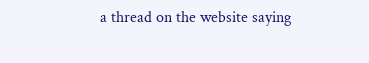a thread on the website saying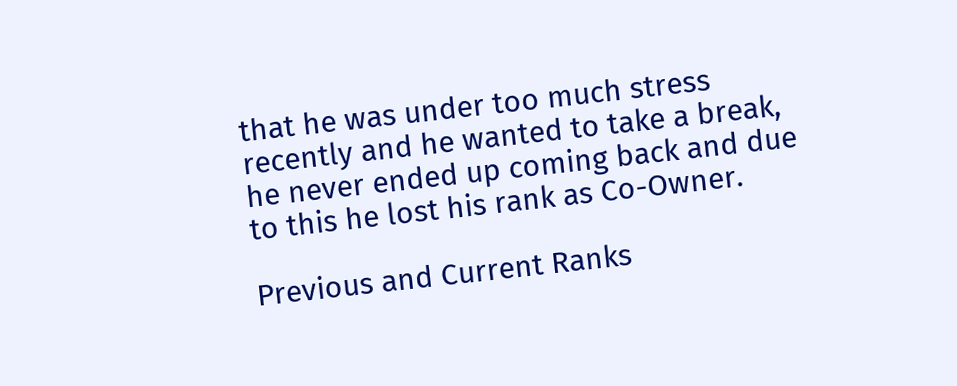that he was under too much stress recently and he wanted to take a break, he never ended up coming back and due to this he lost his rank as Co-Owner.

Previous and Current Ranks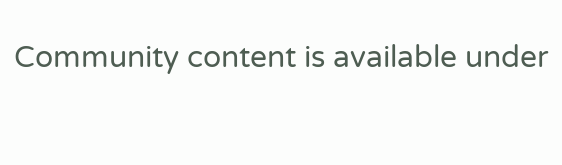Community content is available under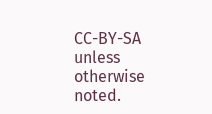CC-BY-SA unless otherwise noted.